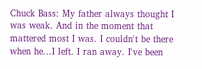Chuck Bass: My father always thought I was weak. And in the moment that mattered most I was. I couldn't be there when he...I left. I ran away. I've been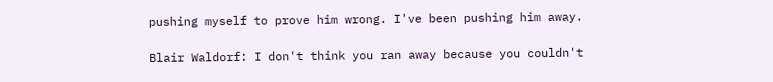pushing myself to prove him wrong. I've been pushing him away.

Blair Waldorf: I don't think you ran away because you couldn't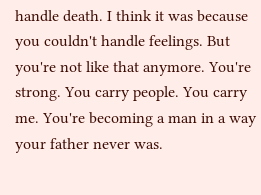handle death. I think it was because you couldn't handle feelings. But you're not like that anymore. You're strong. You carry people. You carry me. You're becoming a man in a way your father never was.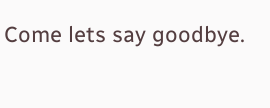Come lets say goodbye.